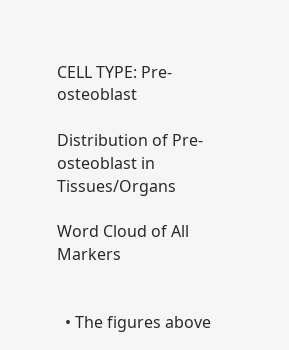CELL TYPE: Pre-osteoblast

Distribution of Pre-osteoblast in Tissues/Organs

Word Cloud of All Markers


  • The figures above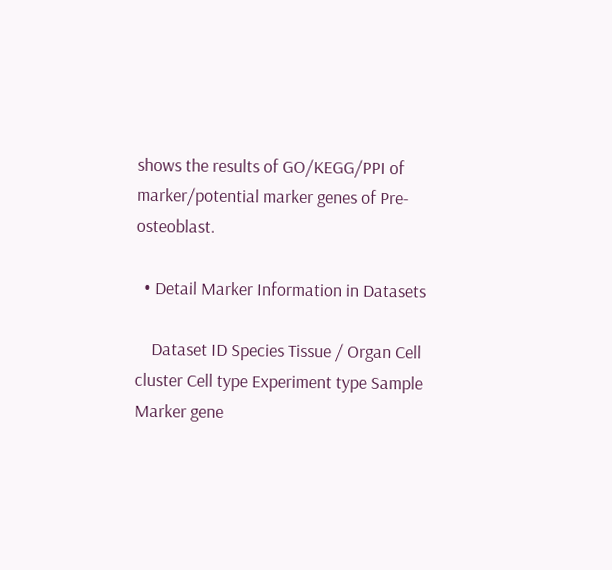shows the results of GO/KEGG/PPI of marker/potential marker genes of Pre-osteoblast.

  • Detail Marker Information in Datasets

    Dataset ID Species Tissue / Organ Cell cluster Cell type Experiment type Sample Marker gene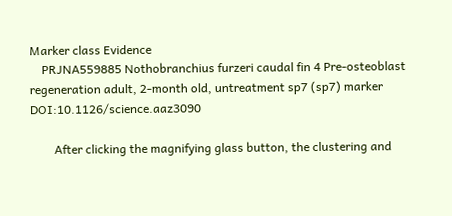Marker class Evidence
    PRJNA559885 Nothobranchius furzeri caudal fin 4 Pre-osteoblast regeneration adult, 2-month old, untreatment sp7 (sp7) marker DOI:10.1126/science.aaz3090

        After clicking the magnifying glass button, the clustering and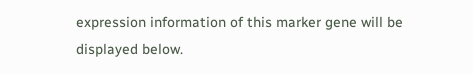expression information of this marker gene will be displayed below.